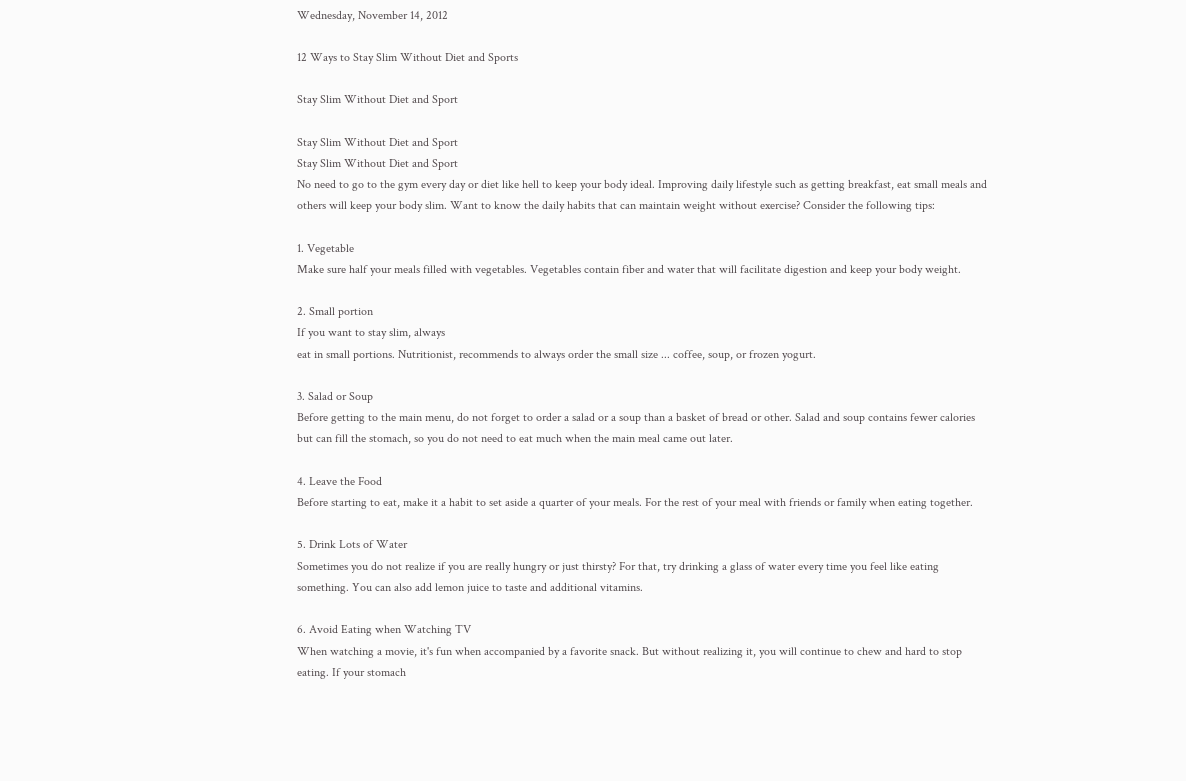Wednesday, November 14, 2012

12 Ways to Stay Slim Without Diet and Sports

Stay Slim Without Diet and Sport

Stay Slim Without Diet and Sport
Stay Slim Without Diet and Sport
No need to go to the gym every day or diet like hell to keep your body ideal. Improving daily lifestyle such as getting breakfast, eat small meals and others will keep your body slim. Want to know the daily habits that can maintain weight without exercise? Consider the following tips:

1. Vegetable
Make sure half your meals filled with vegetables. Vegetables contain fiber and water that will facilitate digestion and keep your body weight.

2. Small portion
If you want to stay slim, always
eat in small portions. Nutritionist, recommends to always order the small size ... coffee, soup, or frozen yogurt.

3. Salad or Soup
Before getting to the main menu, do not forget to order a salad or a soup than a basket of bread or other. Salad and soup contains fewer calories but can fill the stomach, so you do not need to eat much when the main meal came out later.

4. Leave the Food
Before starting to eat, make it a habit to set aside a quarter of your meals. For the rest of your meal with friends or family when eating together.

5. Drink Lots of Water
Sometimes you do not realize if you are really hungry or just thirsty? For that, try drinking a glass of water every time you feel like eating something. You can also add lemon juice to taste and additional vitamins.

6. Avoid Eating when Watching TV
When watching a movie, it's fun when accompanied by a favorite snack. But without realizing it, you will continue to chew and hard to stop eating. If your stomach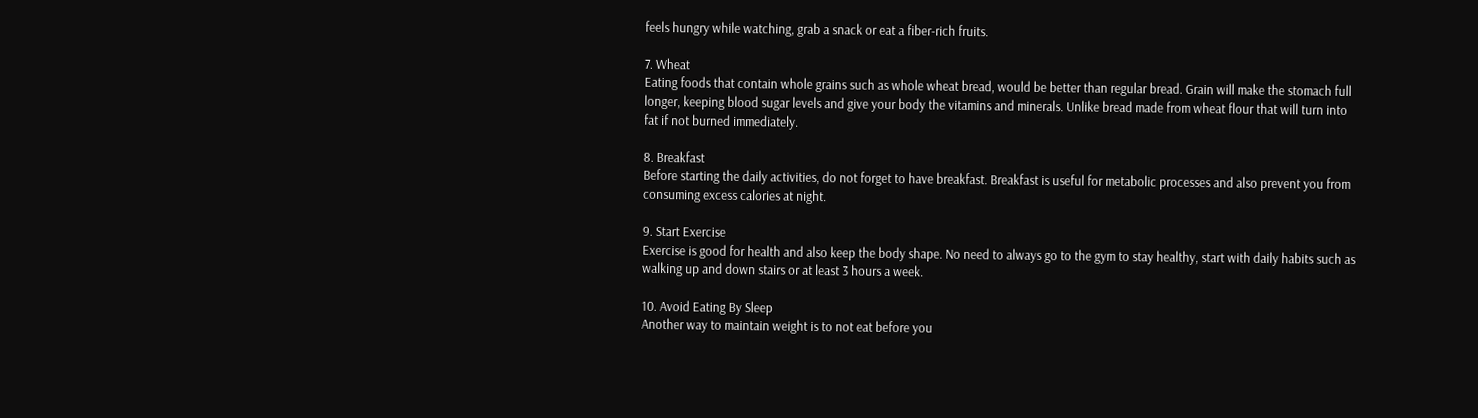feels hungry while watching, grab a snack or eat a fiber-rich fruits.

7. Wheat
Eating foods that contain whole grains such as whole wheat bread, would be better than regular bread. Grain will make the stomach full longer, keeping blood sugar levels and give your body the vitamins and minerals. Unlike bread made from wheat flour that will turn into fat if not burned immediately.

8. Breakfast
Before starting the daily activities, do not forget to have breakfast. Breakfast is useful for metabolic processes and also prevent you from consuming excess calories at night.

9. Start Exercise
Exercise is good for health and also keep the body shape. No need to always go to the gym to stay healthy, start with daily habits such as walking up and down stairs or at least 3 hours a week.

10. Avoid Eating By Sleep
Another way to maintain weight is to not eat before you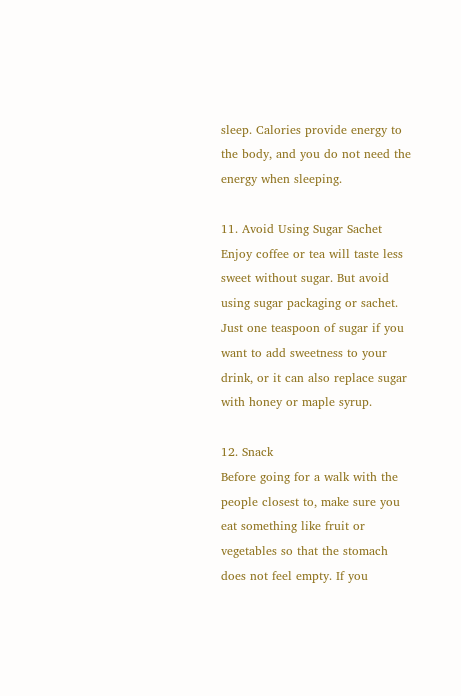sleep. Calories provide energy to the body, and you do not need the energy when sleeping.

11. Avoid Using Sugar Sachet
Enjoy coffee or tea will taste less sweet without sugar. But avoid using sugar packaging or sachet. Just one teaspoon of sugar if you want to add sweetness to your drink, or it can also replace sugar with honey or maple syrup.

12. Snack
Before going for a walk with the people closest to, make sure you eat something like fruit or vegetables so that the stomach does not feel empty. If you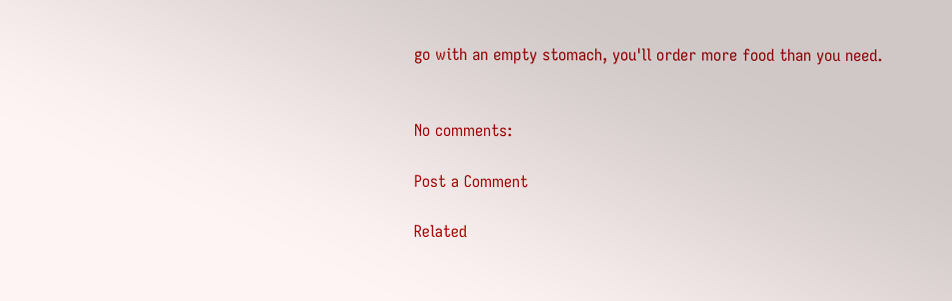go with an empty stomach, you'll order more food than you need.


No comments:

Post a Comment

Related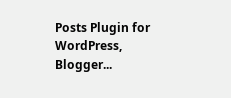Posts Plugin for WordPress, Blogger...